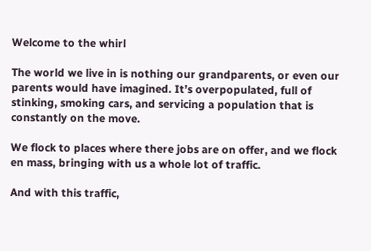Welcome to the whirl

The world we live in is nothing our grandparents, or even our parents would have imagined. It’s overpopulated, full of stinking, smoking cars, and servicing a population that is constantly on the move.

We flock to places where there jobs are on offer, and we flock en mass, bringing with us a whole lot of traffic.

And with this traffic,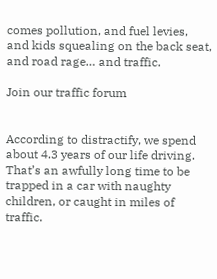comes pollution, and fuel levies, and kids squealing on the back seat, and road rage… and traffic.

Join our traffic forum


According to distractify, we spend about 4.3 years of our life driving. That’s an awfully long time to be trapped in a car with naughty children, or caught in miles of traffic.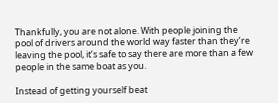Thankfully, you are not alone. With people joining the pool of drivers around the world way faster than they’re leaving the pool, it’s safe to say there are more than a few people in the same boat as you.

Instead of getting yourself beat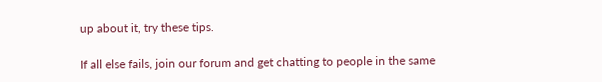up about it, try these tips.

If all else fails, join our forum and get chatting to people in the same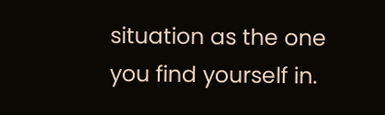situation as the one you find yourself in.